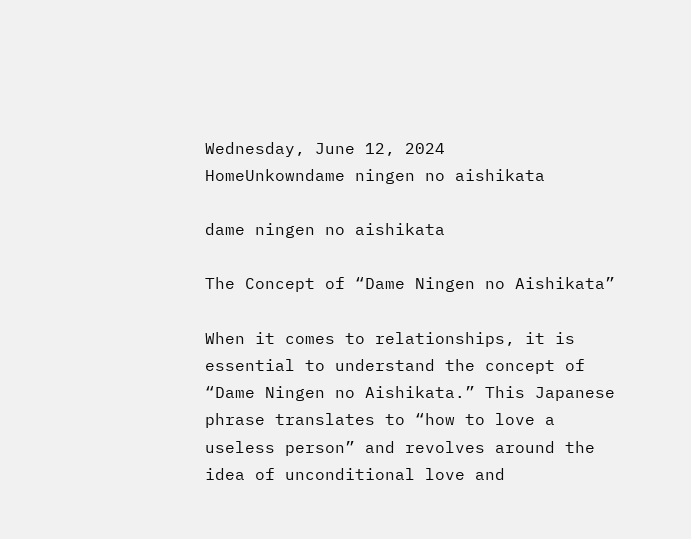Wednesday, June 12, 2024
HomeUnkowndame ningen no aishikata

dame ningen no aishikata

The Concept of “Dame Ningen no Aishikata”

When it comes to relationships, it is essential to understand the concept of “Dame Ningen no Aishikata.” This Japanese phrase translates to “how to love a useless person” and revolves around the idea of unconditional love and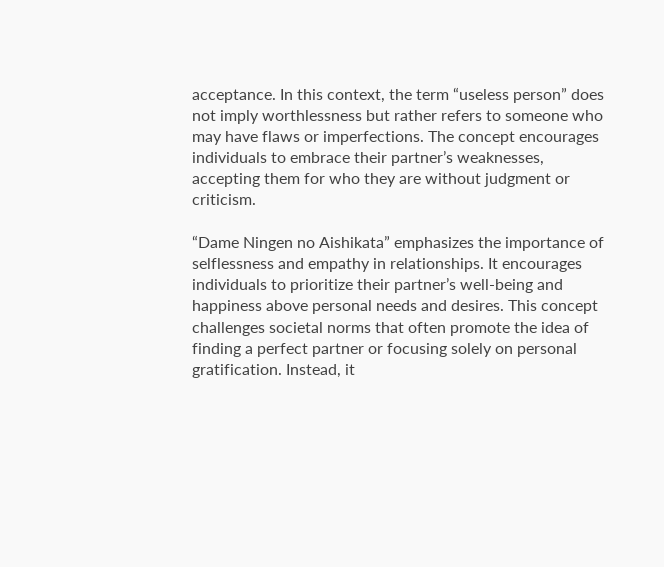acceptance. In this context, the term “useless person” does not imply worthlessness but rather refers to someone who may have flaws or imperfections. The concept encourages individuals to embrace their partner’s weaknesses, accepting them for who they are without judgment or criticism.

“Dame Ningen no Aishikata” emphasizes the importance of selflessness and empathy in relationships. It encourages individuals to prioritize their partner’s well-being and happiness above personal needs and desires. This concept challenges societal norms that often promote the idea of finding a perfect partner or focusing solely on personal gratification. Instead, it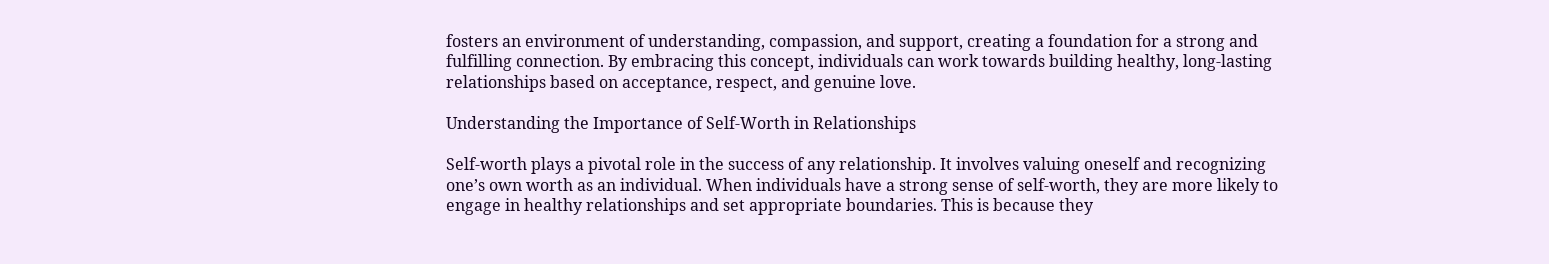fosters an environment of understanding, compassion, and support, creating a foundation for a strong and fulfilling connection. By embracing this concept, individuals can work towards building healthy, long-lasting relationships based on acceptance, respect, and genuine love.

Understanding the Importance of Self-Worth in Relationships

Self-worth plays a pivotal role in the success of any relationship. It involves valuing oneself and recognizing one’s own worth as an individual. When individuals have a strong sense of self-worth, they are more likely to engage in healthy relationships and set appropriate boundaries. This is because they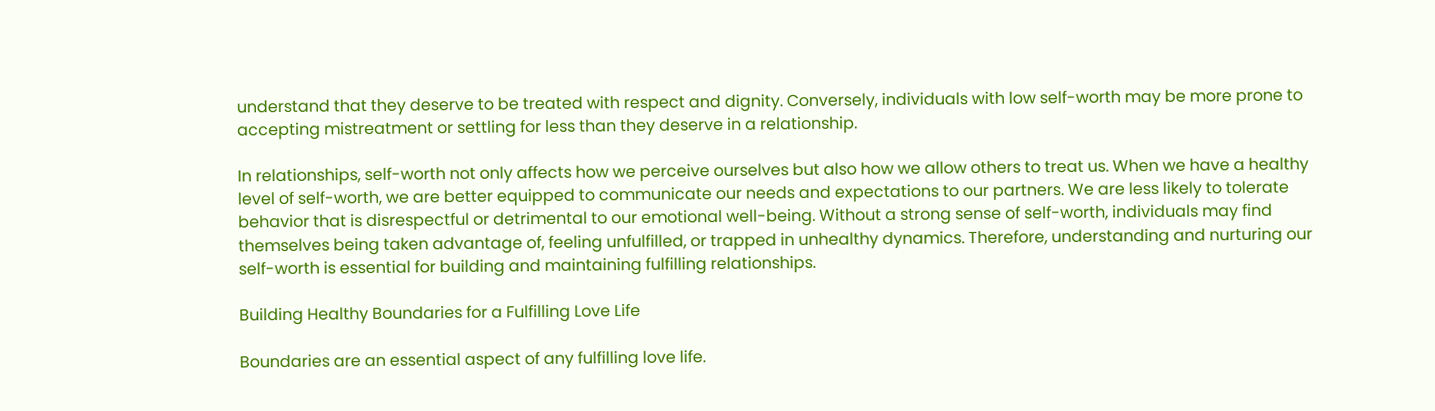understand that they deserve to be treated with respect and dignity. Conversely, individuals with low self-worth may be more prone to accepting mistreatment or settling for less than they deserve in a relationship.

In relationships, self-worth not only affects how we perceive ourselves but also how we allow others to treat us. When we have a healthy level of self-worth, we are better equipped to communicate our needs and expectations to our partners. We are less likely to tolerate behavior that is disrespectful or detrimental to our emotional well-being. Without a strong sense of self-worth, individuals may find themselves being taken advantage of, feeling unfulfilled, or trapped in unhealthy dynamics. Therefore, understanding and nurturing our self-worth is essential for building and maintaining fulfilling relationships.

Building Healthy Boundaries for a Fulfilling Love Life

Boundaries are an essential aspect of any fulfilling love life.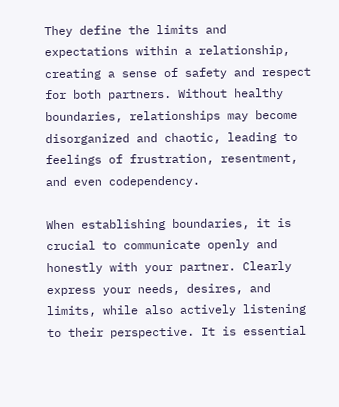They define the limits and expectations within a relationship, creating a sense of safety and respect for both partners. Without healthy boundaries, relationships may become disorganized and chaotic, leading to feelings of frustration, resentment, and even codependency.

When establishing boundaries, it is crucial to communicate openly and honestly with your partner. Clearly express your needs, desires, and limits, while also actively listening to their perspective. It is essential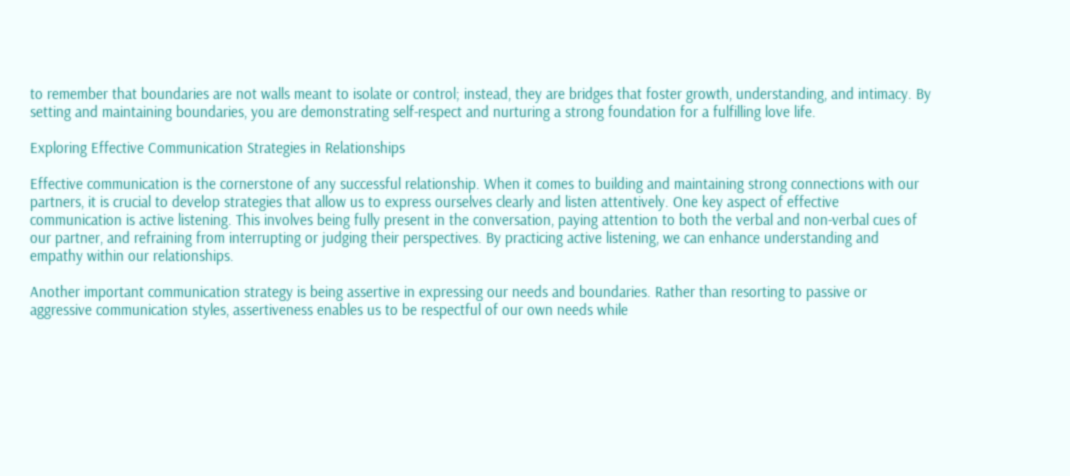to remember that boundaries are not walls meant to isolate or control; instead, they are bridges that foster growth, understanding, and intimacy. By setting and maintaining boundaries, you are demonstrating self-respect and nurturing a strong foundation for a fulfilling love life.

Exploring Effective Communication Strategies in Relationships

Effective communication is the cornerstone of any successful relationship. When it comes to building and maintaining strong connections with our partners, it is crucial to develop strategies that allow us to express ourselves clearly and listen attentively. One key aspect of effective communication is active listening. This involves being fully present in the conversation, paying attention to both the verbal and non-verbal cues of our partner, and refraining from interrupting or judging their perspectives. By practicing active listening, we can enhance understanding and empathy within our relationships.

Another important communication strategy is being assertive in expressing our needs and boundaries. Rather than resorting to passive or aggressive communication styles, assertiveness enables us to be respectful of our own needs while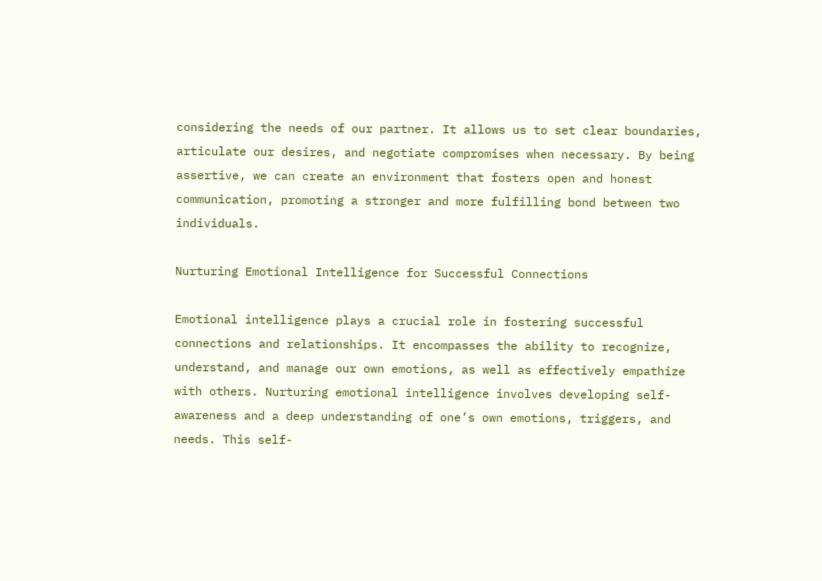considering the needs of our partner. It allows us to set clear boundaries, articulate our desires, and negotiate compromises when necessary. By being assertive, we can create an environment that fosters open and honest communication, promoting a stronger and more fulfilling bond between two individuals.

Nurturing Emotional Intelligence for Successful Connections

Emotional intelligence plays a crucial role in fostering successful connections and relationships. It encompasses the ability to recognize, understand, and manage our own emotions, as well as effectively empathize with others. Nurturing emotional intelligence involves developing self-awareness and a deep understanding of one’s own emotions, triggers, and needs. This self-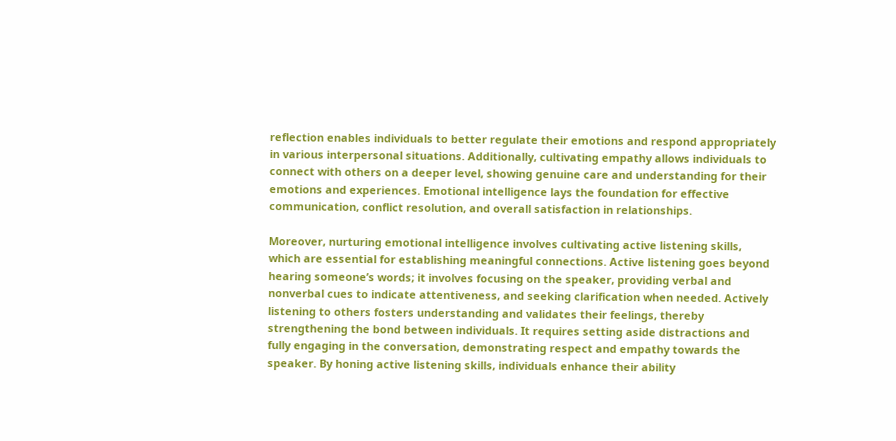reflection enables individuals to better regulate their emotions and respond appropriately in various interpersonal situations. Additionally, cultivating empathy allows individuals to connect with others on a deeper level, showing genuine care and understanding for their emotions and experiences. Emotional intelligence lays the foundation for effective communication, conflict resolution, and overall satisfaction in relationships.

Moreover, nurturing emotional intelligence involves cultivating active listening skills, which are essential for establishing meaningful connections. Active listening goes beyond hearing someone’s words; it involves focusing on the speaker, providing verbal and nonverbal cues to indicate attentiveness, and seeking clarification when needed. Actively listening to others fosters understanding and validates their feelings, thereby strengthening the bond between individuals. It requires setting aside distractions and fully engaging in the conversation, demonstrating respect and empathy towards the speaker. By honing active listening skills, individuals enhance their ability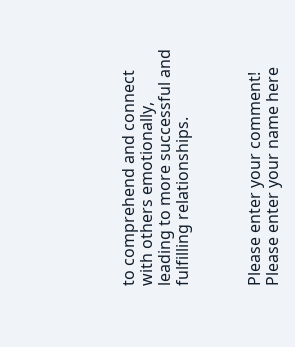to comprehend and connect with others emotionally, leading to more successful and fulfilling relationships.



Please enter your comment!
Please enter your name here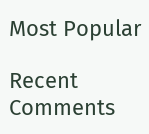Most Popular

Recent Comments